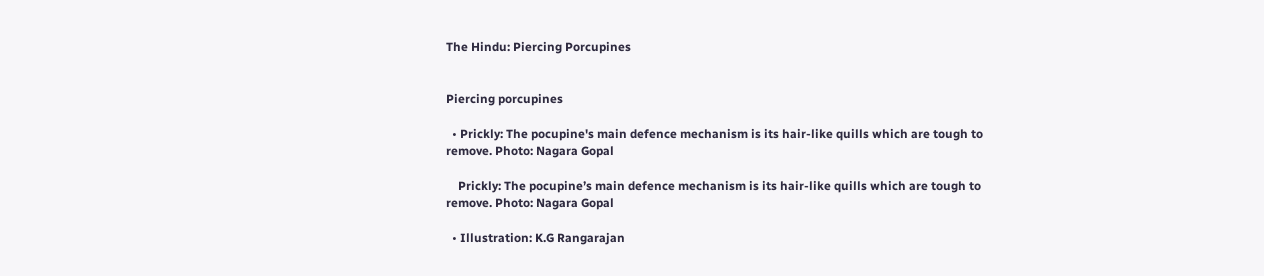The Hindu: Piercing Porcupines


Piercing porcupines

  • Prickly: The pocupine's main defence mechanism is its hair-like quills which are tough to remove. Photo: Nagara Gopal

    Prickly: The pocupine’s main defence mechanism is its hair-like quills which are tough to remove. Photo: Nagara Gopal

  • Illustration: K.G Rangarajan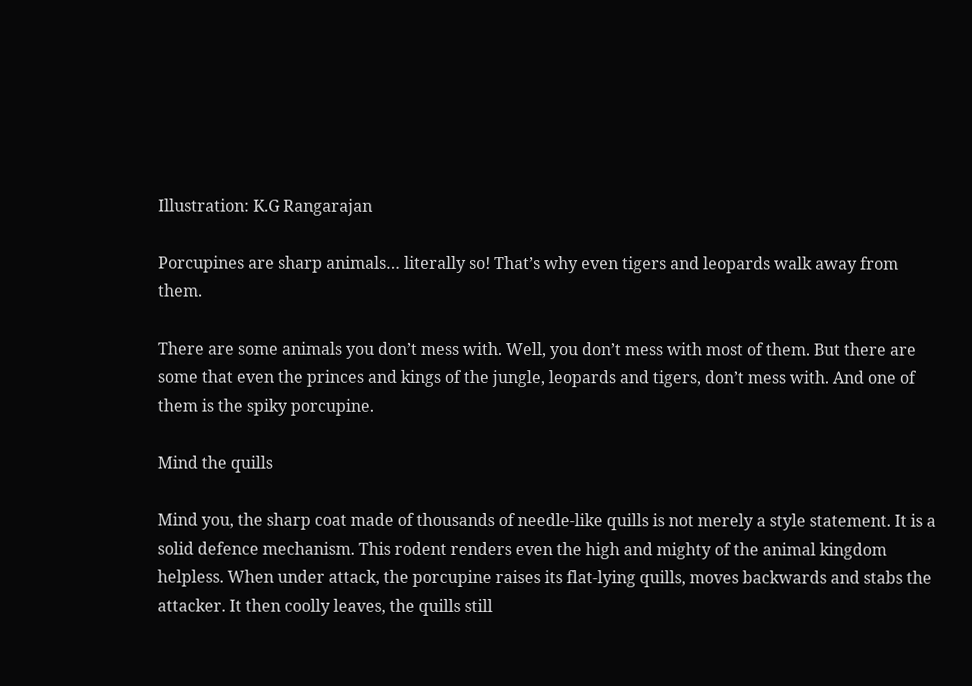Illustration: K.G Rangarajan

Porcupines are sharp animals… literally so! That’s why even tigers and leopards walk away from them.

There are some animals you don’t mess with. Well, you don’t mess with most of them. But there are some that even the princes and kings of the jungle, leopards and tigers, don’t mess with. And one of them is the spiky porcupine.

Mind the quills

Mind you, the sharp coat made of thousands of needle-like quills is not merely a style statement. It is a solid defence mechanism. This rodent renders even the high and mighty of the animal kingdom helpless. When under attack, the porcupine raises its flat-lying quills, moves backwards and stabs the attacker. It then coolly leaves, the quills still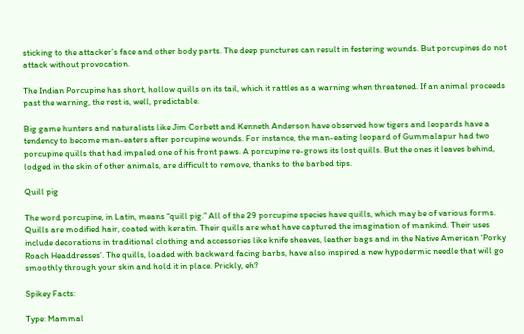sticking to the attacker’s face and other body parts. The deep punctures can result in festering wounds. But porcupines do not attack without provocation.

The Indian Porcupine has short, hollow quills on its tail, which it rattles as a warning when threatened. If an animal proceeds past the warning, the rest is, well, predictable.

Big game hunters and naturalists like Jim Corbett and Kenneth Anderson have observed how tigers and leopards have a tendency to become man-eaters after porcupine wounds. For instance, the man-eating leopard of Gummalapur had two porcupine quills that had impaled one of his front paws. A porcupine re-grows its lost quills. But the ones it leaves behind, lodged in the skin of other animals, are difficult to remove, thanks to the barbed tips.

Quill pig

The word porcupine, in Latin, means “quill pig.” All of the 29 porcupine species have quills, which may be of various forms. Quills are modified hair, coated with keratin. Their quills are what have captured the imagination of mankind. Their uses include decorations in traditional clothing and accessories like knife sheaves, leather bags and in the Native American ‘Porky Roach Headdresses’. The quills, loaded with backward facing barbs, have also inspired a new hypodermic needle that will go smoothly through your skin and hold it in place. Prickly, eh?

Spikey Facts:

Type: Mammal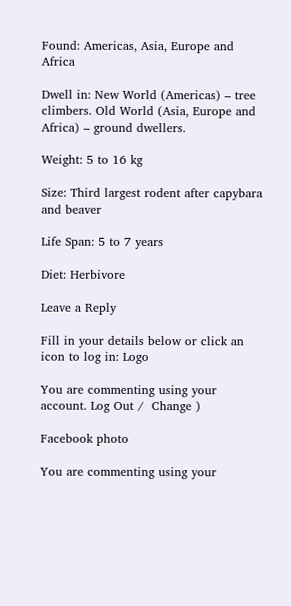Found: Americas, Asia, Europe and Africa

Dwell in: New World (Americas) – tree climbers. Old World (Asia, Europe and Africa) – ground dwellers.

Weight: 5 to 16 kg

Size: Third largest rodent after capybara and beaver

Life Span: 5 to 7 years

Diet: Herbivore

Leave a Reply

Fill in your details below or click an icon to log in: Logo

You are commenting using your account. Log Out /  Change )

Facebook photo

You are commenting using your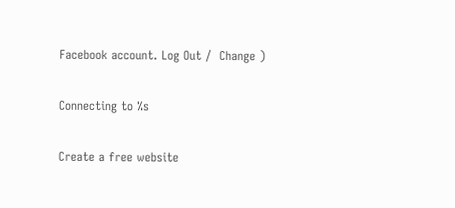Facebook account. Log Out /  Change )

Connecting to %s

Create a free website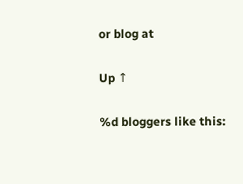or blog at

Up ↑

%d bloggers like this: